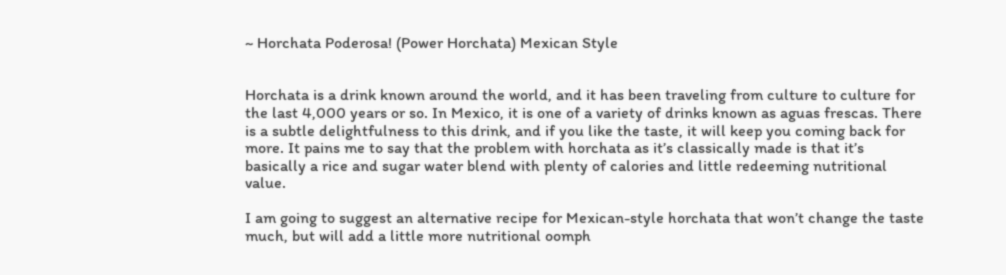~ Horchata Poderosa! (Power Horchata) Mexican Style


Horchata is a drink known around the world, and it has been traveling from culture to culture for the last 4,000 years or so. In Mexico, it is one of a variety of drinks known as aguas frescas. There is a subtle delightfulness to this drink, and if you like the taste, it will keep you coming back for more. It pains me to say that the problem with horchata as it’s classically made is that it’s basically a rice and sugar water blend with plenty of calories and little redeeming nutritional value.

I am going to suggest an alternative recipe for Mexican-style horchata that won’t change the taste much, but will add a little more nutritional oomph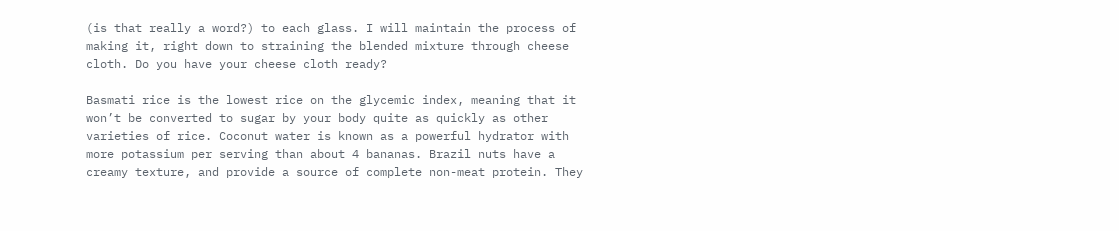(is that really a word?) to each glass. I will maintain the process of making it, right down to straining the blended mixture through cheese cloth. Do you have your cheese cloth ready?

Basmati rice is the lowest rice on the glycemic index, meaning that it won’t be converted to sugar by your body quite as quickly as other varieties of rice. Coconut water is known as a powerful hydrator with more potassium per serving than about 4 bananas. Brazil nuts have a creamy texture, and provide a source of complete non-meat protein. They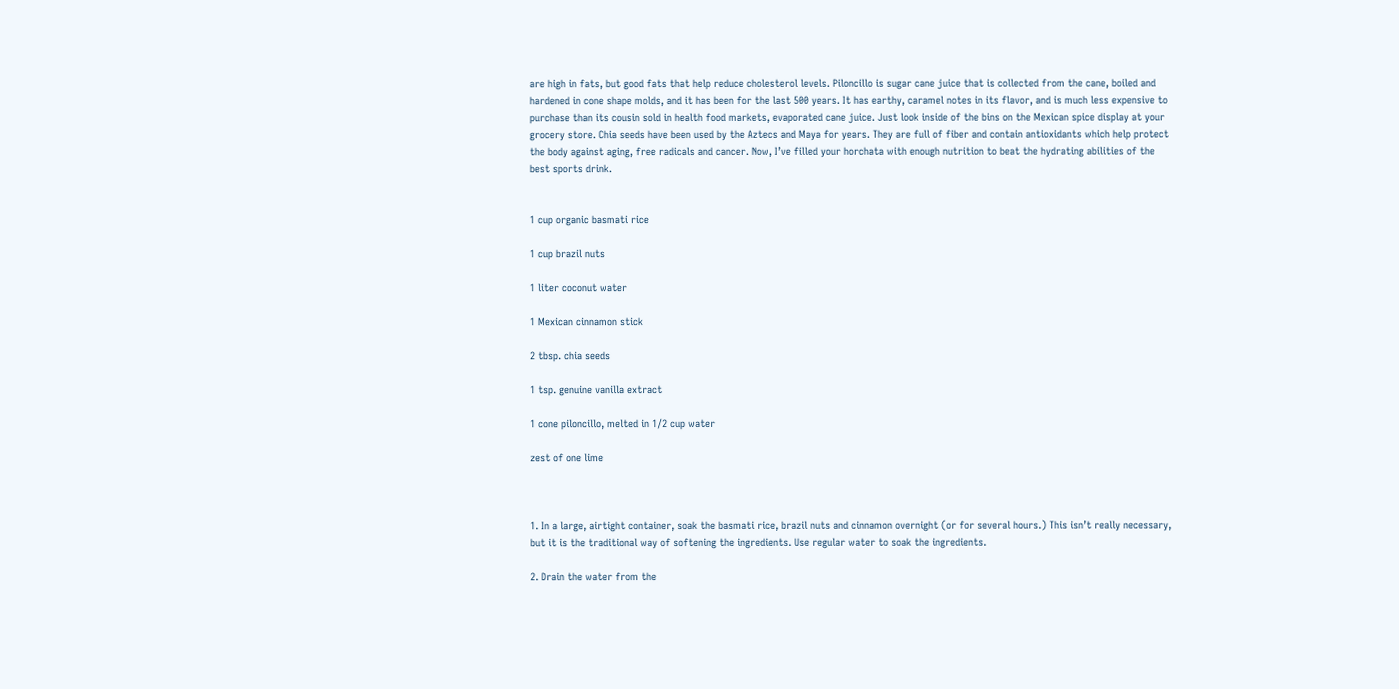are high in fats, but good fats that help reduce cholesterol levels. Piloncillo is sugar cane juice that is collected from the cane, boiled and hardened in cone shape molds, and it has been for the last 500 years. It has earthy, caramel notes in its flavor, and is much less expensive to purchase than its cousin sold in health food markets, evaporated cane juice. Just look inside of the bins on the Mexican spice display at your grocery store. Chia seeds have been used by the Aztecs and Maya for years. They are full of fiber and contain antioxidants which help protect the body against aging, free radicals and cancer. Now, I’ve filled your horchata with enough nutrition to beat the hydrating abilities of the best sports drink.


1 cup organic basmati rice

1 cup brazil nuts

1 liter coconut water

1 Mexican cinnamon stick

2 tbsp. chia seeds

1 tsp. genuine vanilla extract

1 cone piloncillo, melted in 1/2 cup water

zest of one lime



1. In a large, airtight container, soak the basmati rice, brazil nuts and cinnamon overnight (or for several hours.) This isn’t really necessary, but it is the traditional way of softening the ingredients. Use regular water to soak the ingredients.

2. Drain the water from the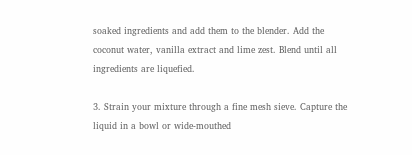soaked ingredients and add them to the blender. Add the coconut water, vanilla extract and lime zest. Blend until all ingredients are liquefied.

3. Strain your mixture through a fine mesh sieve. Capture the liquid in a bowl or wide-mouthed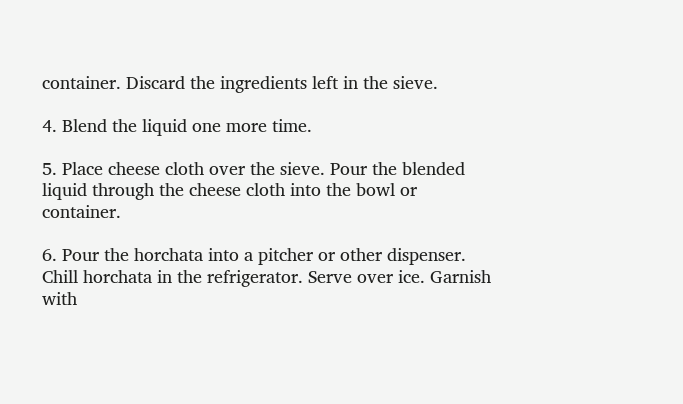container. Discard the ingredients left in the sieve.

4. Blend the liquid one more time.

5. Place cheese cloth over the sieve. Pour the blended liquid through the cheese cloth into the bowl or container.

6. Pour the horchata into a pitcher or other dispenser. Chill horchata in the refrigerator. Serve over ice. Garnish with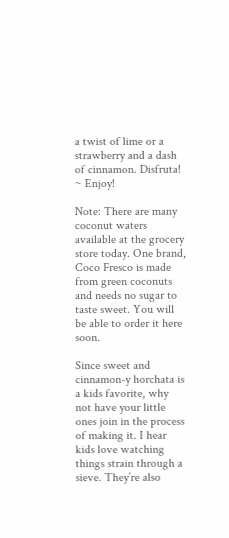a twist of lime or a strawberry and a dash of cinnamon. Disfruta! ~ Enjoy!

Note: There are many coconut waters available at the grocery store today. One brand, Coco Fresco is made from green coconuts and needs no sugar to taste sweet. You will be able to order it here soon.

Since sweet and cinnamon-y horchata is a kids favorite, why not have your little ones join in the process of making it. I hear kids love watching things strain through a sieve. They’re also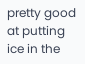pretty good at putting ice in the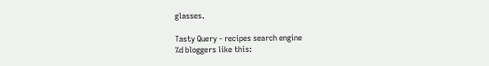glasses.

Tasty Query - recipes search engine
%d bloggers like this: